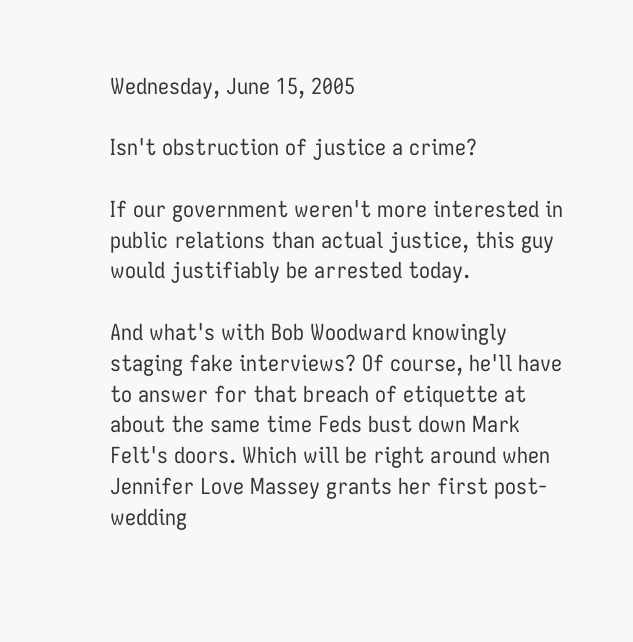Wednesday, June 15, 2005

Isn't obstruction of justice a crime?

If our government weren't more interested in public relations than actual justice, this guy would justifiably be arrested today.

And what's with Bob Woodward knowingly staging fake interviews? Of course, he'll have to answer for that breach of etiquette at about the same time Feds bust down Mark Felt's doors. Which will be right around when Jennifer Love Massey grants her first post-wedding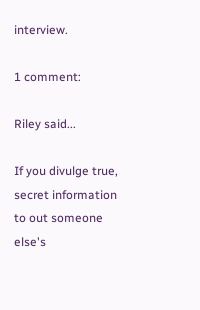interview.

1 comment:

Riley said...

If you divulge true, secret information to out someone else's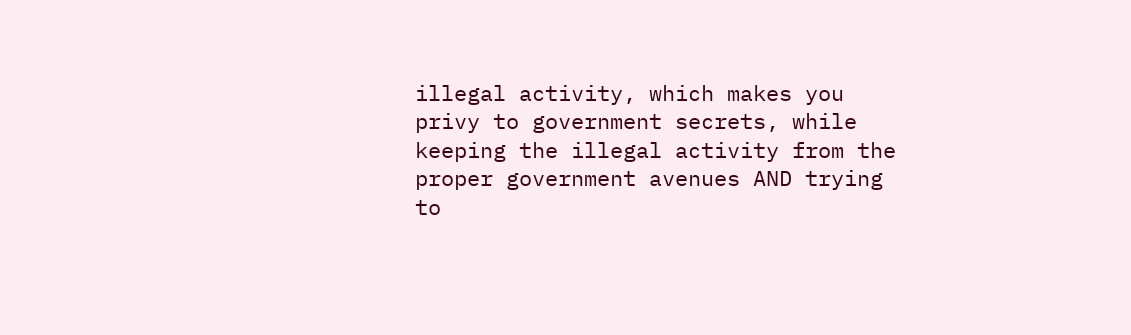illegal activity, which makes you privy to government secrets, while keeping the illegal activity from the proper government avenues AND trying to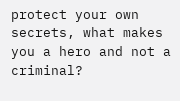protect your own secrets, what makes you a hero and not a criminal?